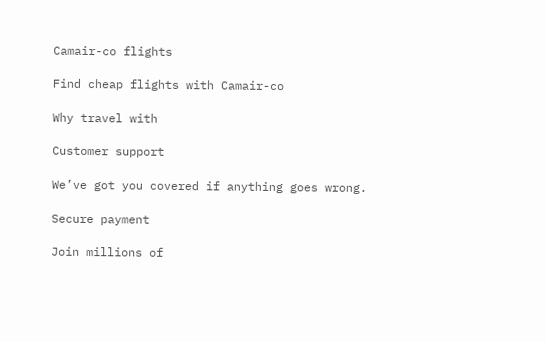Camair-co flights

Find cheap flights with Camair-co

Why travel with

Customer support

We’ve got you covered if anything goes wrong.

Secure payment

Join millions of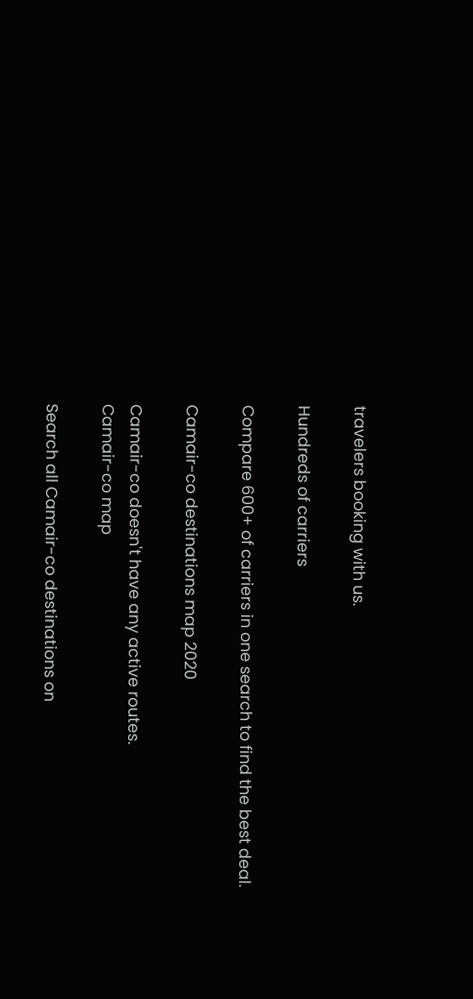travelers booking with us.

Hundreds of carriers

Compare 600+ of carriers in one search to find the best deal.

Camair-co destinations map 2020

Camair-co doesn't have any active routes.
Camair-co map

Search all Camair-co destinations on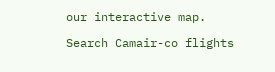our interactive map.

Search Camair-co flights